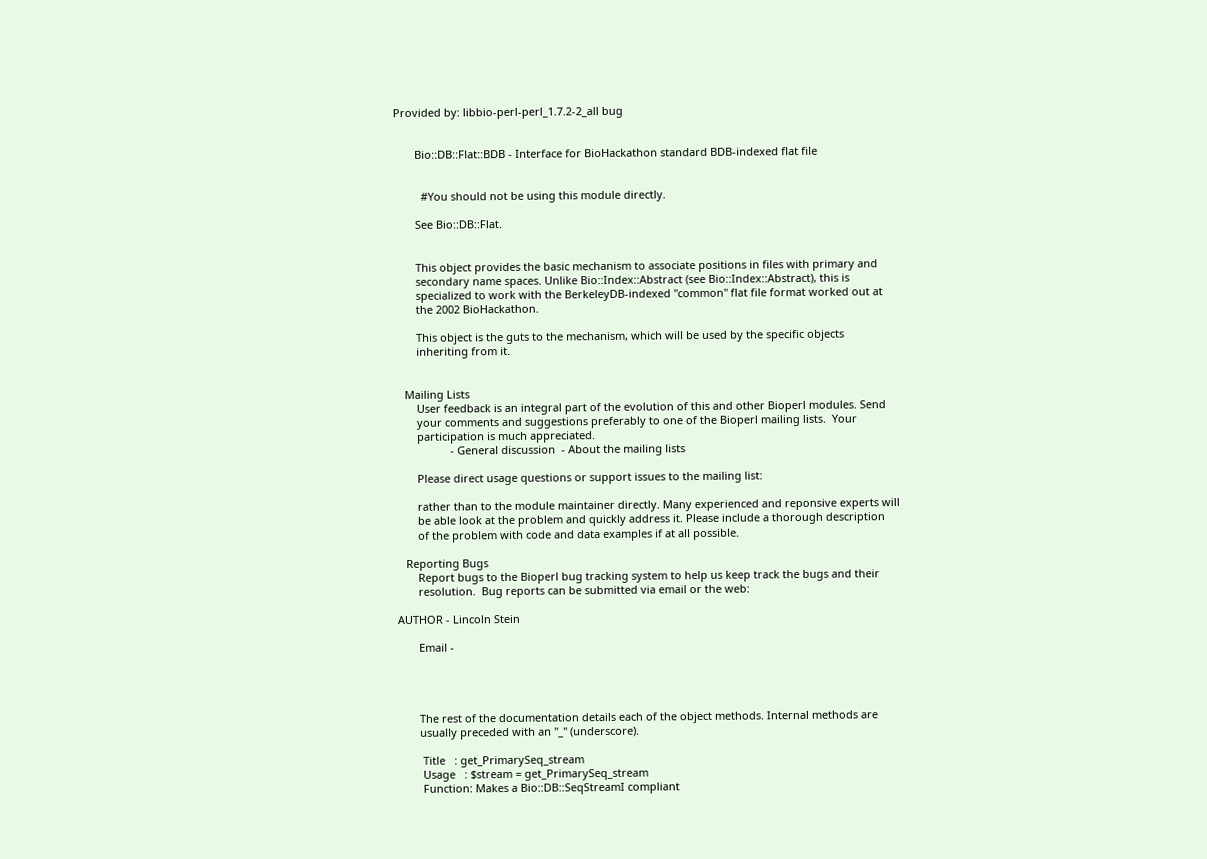Provided by: libbio-perl-perl_1.7.2-2_all bug


       Bio::DB::Flat::BDB - Interface for BioHackathon standard BDB-indexed flat file


         #You should not be using this module directly.

       See Bio::DB::Flat.


       This object provides the basic mechanism to associate positions in files with primary and
       secondary name spaces. Unlike Bio::Index::Abstract (see Bio::Index::Abstract), this is
       specialized to work with the BerkeleyDB-indexed "common" flat file format worked out at
       the 2002 BioHackathon.

       This object is the guts to the mechanism, which will be used by the specific objects
       inheriting from it.


   Mailing Lists
       User feedback is an integral part of the evolution of this and other Bioperl modules. Send
       your comments and suggestions preferably to one of the Bioperl mailing lists.  Your
       participation is much appreciated.
                  - General discussion  - About the mailing lists

       Please direct usage questions or support issues to the mailing list:

       rather than to the module maintainer directly. Many experienced and reponsive experts will
       be able look at the problem and quickly address it. Please include a thorough description
       of the problem with code and data examples if at all possible.

   Reporting Bugs
       Report bugs to the Bioperl bug tracking system to help us keep track the bugs and their
       resolution.  Bug reports can be submitted via email or the web:

AUTHOR - Lincoln Stein

       Email -




       The rest of the documentation details each of the object methods. Internal methods are
       usually preceded with an "_" (underscore).

        Title   : get_PrimarySeq_stream
        Usage   : $stream = get_PrimarySeq_stream
        Function: Makes a Bio::DB::SeqStreamI compliant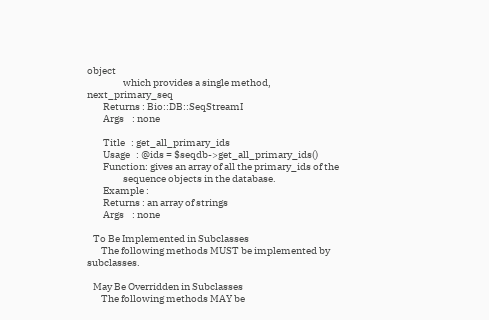object
                  which provides a single method, next_primary_seq
        Returns : Bio::DB::SeqStreamI
        Args    : none

        Title   : get_all_primary_ids
        Usage   : @ids = $seqdb->get_all_primary_ids()
        Function: gives an array of all the primary_ids of the
                  sequence objects in the database.
        Example :
        Returns : an array of strings
        Args    : none

   To Be Implemented in Subclasses
       The following methods MUST be implemented by subclasses.

   May Be Overridden in Subclasses
       The following methods MAY be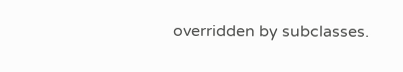overridden by subclasses.